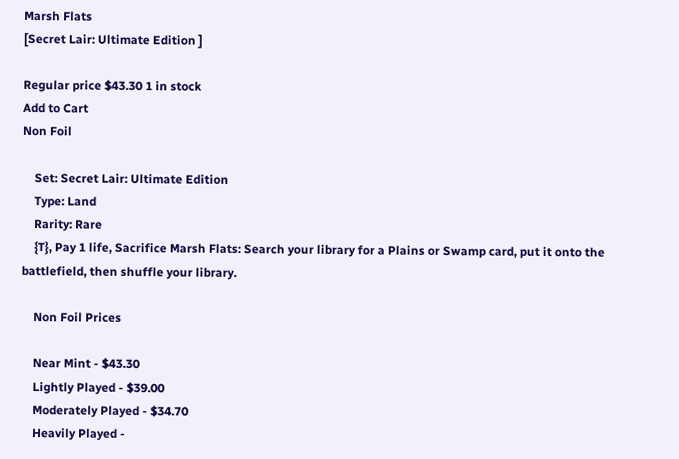Marsh Flats
[Secret Lair: Ultimate Edition ]

Regular price $43.30 1 in stock
Add to Cart
Non Foil

    Set: Secret Lair: Ultimate Edition
    Type: Land
    Rarity: Rare
    {T}, Pay 1 life, Sacrifice Marsh Flats: Search your library for a Plains or Swamp card, put it onto the battlefield, then shuffle your library.

    Non Foil Prices

    Near Mint - $43.30
    Lightly Played - $39.00
    Moderately Played - $34.70
    Heavily Played -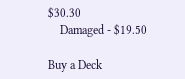$30.30
    Damaged - $19.50

Buy a Deck